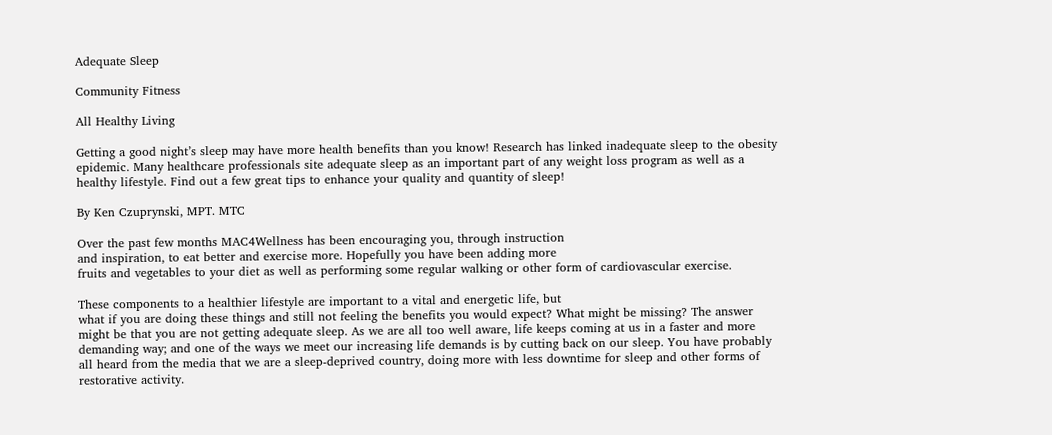Adequate Sleep

Community Fitness

All Healthy Living

Getting a good night’s sleep may have more health benefits than you know! Research has linked inadequate sleep to the obesity epidemic. Many healthcare professionals site adequate sleep as an important part of any weight loss program as well as a healthy lifestyle. Find out a few great tips to enhance your quality and quantity of sleep!

By Ken Czuprynski, MPT. MTC

Over the past few months MAC4Wellness has been encouraging you, through instruction
and inspiration, to eat better and exercise more. Hopefully you have been adding more
fruits and vegetables to your diet as well as performing some regular walking or other form of cardiovascular exercise.

These components to a healthier lifestyle are important to a vital and energetic life, but
what if you are doing these things and still not feeling the benefits you would expect? What might be missing? The answer might be that you are not getting adequate sleep. As we are all too well aware, life keeps coming at us in a faster and more demanding way; and one of the ways we meet our increasing life demands is by cutting back on our sleep. You have probably all heard from the media that we are a sleep-deprived country, doing more with less downtime for sleep and other forms of restorative activity.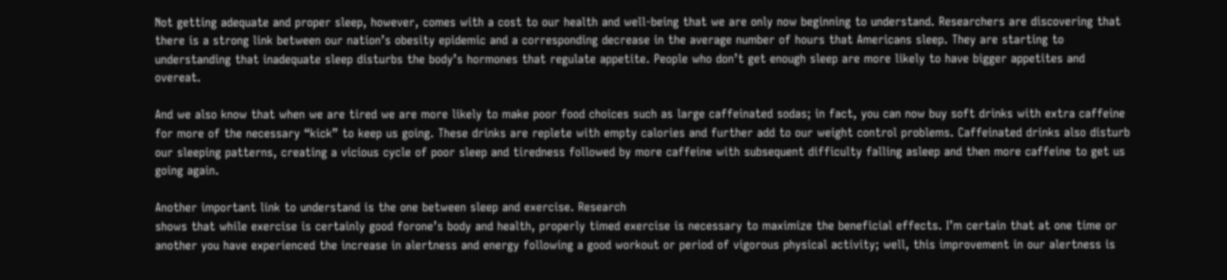Not getting adequate and proper sleep, however, comes with a cost to our health and well-being that we are only now beginning to understand. Researchers are discovering that there is a strong link between our nation’s obesity epidemic and a corresponding decrease in the average number of hours that Americans sleep. They are starting to understanding that inadequate sleep disturbs the body’s hormones that regulate appetite. People who don’t get enough sleep are more likely to have bigger appetites and overeat.

And we also know that when we are tired we are more likely to make poor food choices such as large caffeinated sodas; in fact, you can now buy soft drinks with extra caffeine for more of the necessary “kick” to keep us going. These drinks are replete with empty calories and further add to our weight control problems. Caffeinated drinks also disturb our sleeping patterns, creating a vicious cycle of poor sleep and tiredness followed by more caffeine with subsequent difficulty falling asleep and then more caffeine to get us going again.

Another important link to understand is the one between sleep and exercise. Research
shows that while exercise is certainly good forone’s body and health, properly timed exercise is necessary to maximize the beneficial effects. I’m certain that at one time or another you have experienced the increase in alertness and energy following a good workout or period of vigorous physical activity; well, this improvement in our alertness is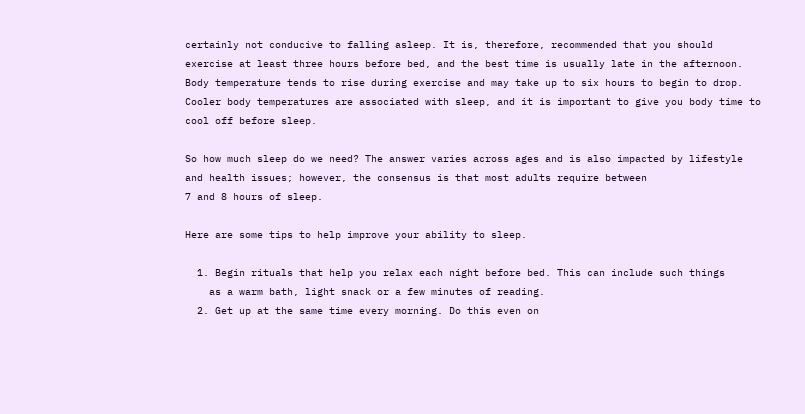certainly not conducive to falling asleep. It is, therefore, recommended that you should
exercise at least three hours before bed, and the best time is usually late in the afternoon. Body temperature tends to rise during exercise and may take up to six hours to begin to drop. Cooler body temperatures are associated with sleep, and it is important to give you body time to cool off before sleep.

So how much sleep do we need? The answer varies across ages and is also impacted by lifestyle and health issues; however, the consensus is that most adults require between
7 and 8 hours of sleep.

Here are some tips to help improve your ability to sleep.

  1. Begin rituals that help you relax each night before bed. This can include such things
    as a warm bath, light snack or a few minutes of reading.
  2. Get up at the same time every morning. Do this even on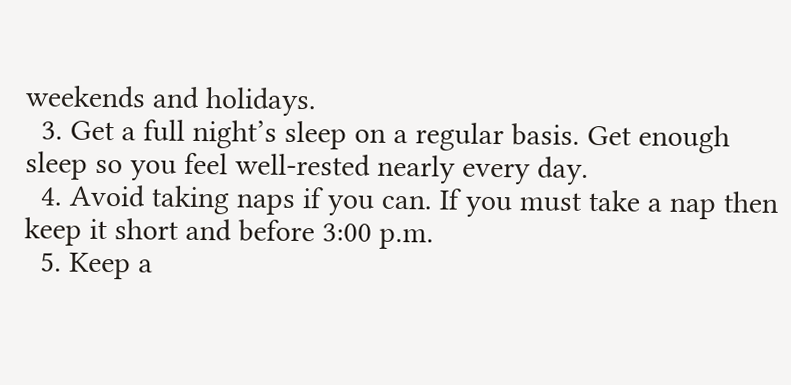weekends and holidays.
  3. Get a full night’s sleep on a regular basis. Get enough sleep so you feel well-rested nearly every day.
  4. Avoid taking naps if you can. If you must take a nap then keep it short and before 3:00 p.m.
  5. Keep a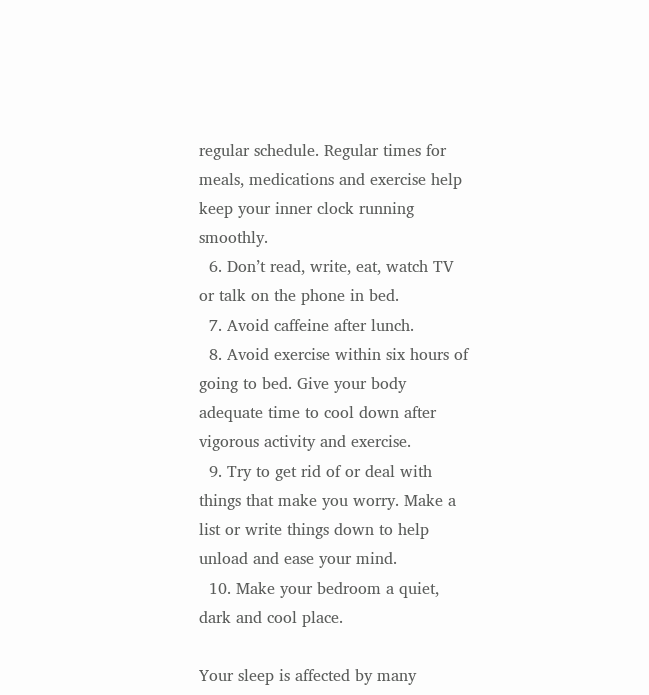regular schedule. Regular times for meals, medications and exercise help keep your inner clock running smoothly.
  6. Don’t read, write, eat, watch TV or talk on the phone in bed.
  7. Avoid caffeine after lunch.
  8. Avoid exercise within six hours of going to bed. Give your body adequate time to cool down after vigorous activity and exercise.
  9. Try to get rid of or deal with things that make you worry. Make a list or write things down to help unload and ease your mind.
  10. Make your bedroom a quiet, dark and cool place.

Your sleep is affected by many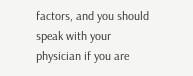factors, and you should speak with your physician if you are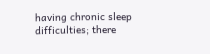having chronic sleep difficulties; there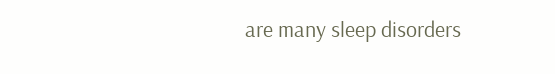are many sleep disorders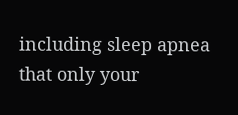including sleep apnea that only your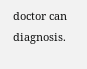doctor can diagnosis.